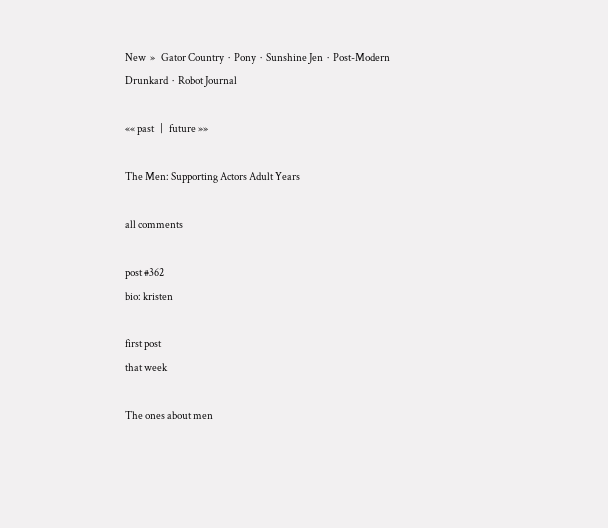New  »   Gator Country  ·  Pony  ·  Sunshine Jen  ·  Post-Modern Drunkard  ·  Robot Journal

«« past   |   future »»

The Men: Supporting Actors Adult Years

all comments

post #362
bio: kristen

first post
that week

The ones about men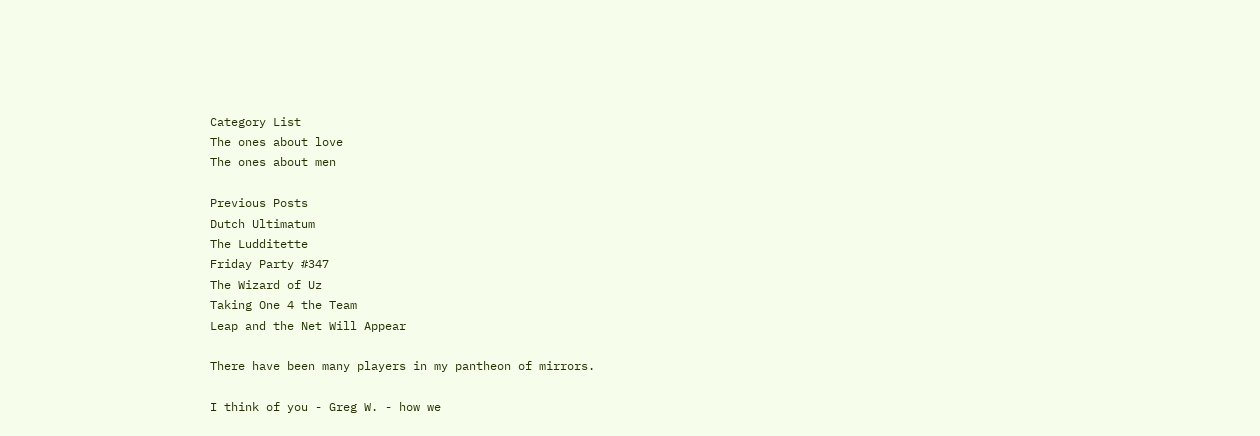Category List
The ones about love
The ones about men

Previous Posts
Dutch Ultimatum
The Ludditette
Friday Party #347
The Wizard of Uz
Taking One 4 the Team
Leap and the Net Will Appear

There have been many players in my pantheon of mirrors.

I think of you - Greg W. - how we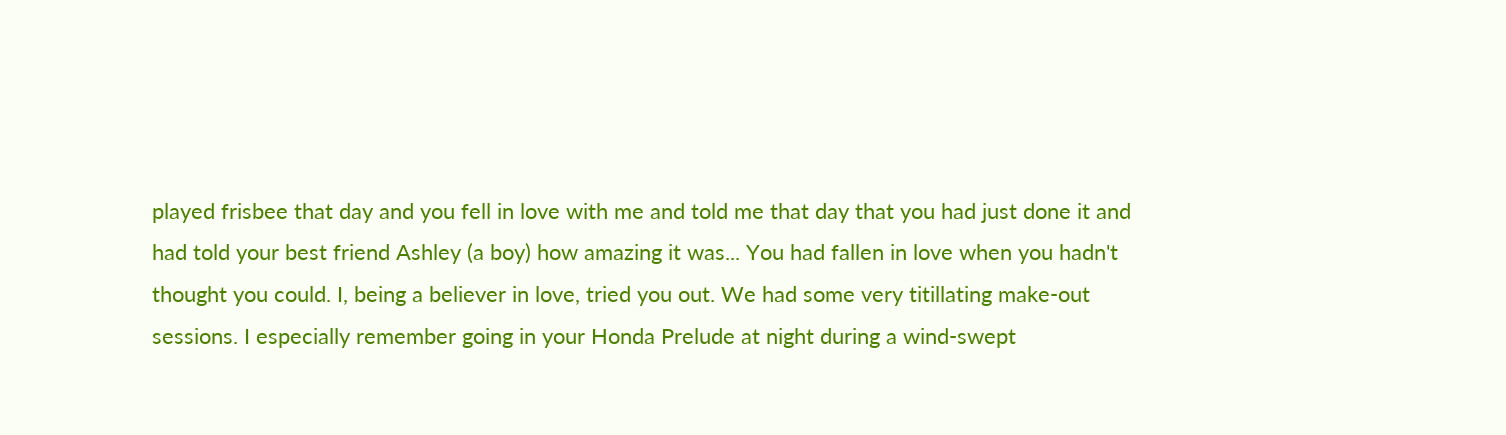played frisbee that day and you fell in love with me and told me that day that you had just done it and had told your best friend Ashley (a boy) how amazing it was... You had fallen in love when you hadn't thought you could. I, being a believer in love, tried you out. We had some very titillating make-out sessions. I especially remember going in your Honda Prelude at night during a wind-swept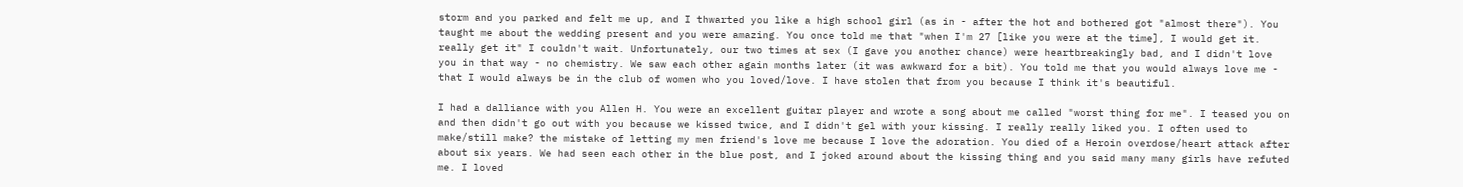storm and you parked and felt me up, and I thwarted you like a high school girl (as in - after the hot and bothered got "almost there"). You taught me about the wedding present and you were amazing. You once told me that "when I'm 27 [like you were at the time], I would get it. really get it" I couldn't wait. Unfortunately, our two times at sex (I gave you another chance) were heartbreakingly bad, and I didn't love you in that way - no chemistry. We saw each other again months later (it was awkward for a bit). You told me that you would always love me - that I would always be in the club of women who you loved/love. I have stolen that from you because I think it's beautiful.

I had a dalliance with you Allen H. You were an excellent guitar player and wrote a song about me called "worst thing for me". I teased you on and then didn't go out with you because we kissed twice, and I didn't gel with your kissing. I really really liked you. I often used to make/still make? the mistake of letting my men friend's love me because I love the adoration. You died of a Heroin overdose/heart attack after about six years. We had seen each other in the blue post, and I joked around about the kissing thing and you said many many girls have refuted me. I loved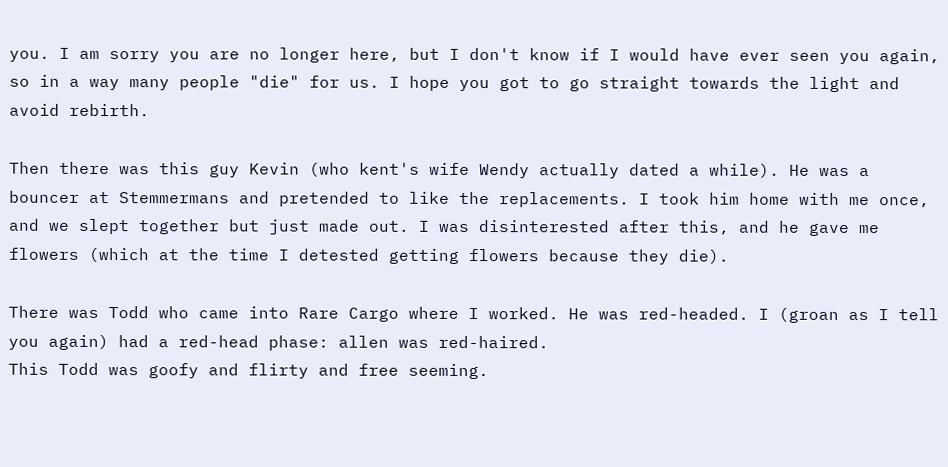you. I am sorry you are no longer here, but I don't know if I would have ever seen you again, so in a way many people "die" for us. I hope you got to go straight towards the light and avoid rebirth.

Then there was this guy Kevin (who kent's wife Wendy actually dated a while). He was a bouncer at Stemmermans and pretended to like the replacements. I took him home with me once, and we slept together but just made out. I was disinterested after this, and he gave me flowers (which at the time I detested getting flowers because they die).

There was Todd who came into Rare Cargo where I worked. He was red-headed. I (groan as I tell you again) had a red-head phase: allen was red-haired.
This Todd was goofy and flirty and free seeming.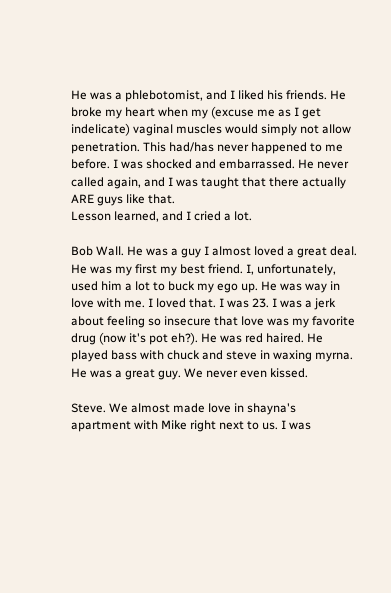He was a phlebotomist, and I liked his friends. He broke my heart when my (excuse me as I get indelicate) vaginal muscles would simply not allow penetration. This had/has never happened to me before. I was shocked and embarrassed. He never called again, and I was taught that there actually ARE guys like that.
Lesson learned, and I cried a lot.

Bob Wall. He was a guy I almost loved a great deal. He was my first my best friend. I, unfortunately, used him a lot to buck my ego up. He was way in love with me. I loved that. I was 23. I was a jerk about feeling so insecure that love was my favorite drug (now it's pot eh?). He was red haired. He played bass with chuck and steve in waxing myrna. He was a great guy. We never even kissed.

Steve. We almost made love in shayna's apartment with Mike right next to us. I was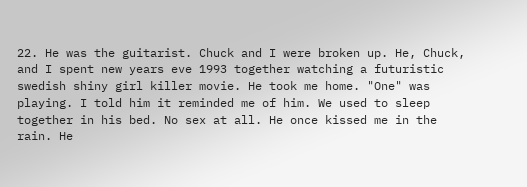22. He was the guitarist. Chuck and I were broken up. He, Chuck, and I spent new years eve 1993 together watching a futuristic swedish shiny girl killer movie. He took me home. "One" was playing. I told him it reminded me of him. We used to sleep together in his bed. No sex at all. He once kissed me in the rain. He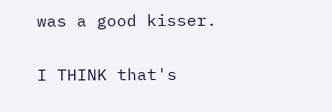was a good kisser.

I THINK that's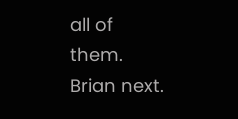all of them. Brian next.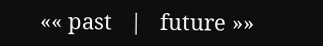«« past   |   future »»